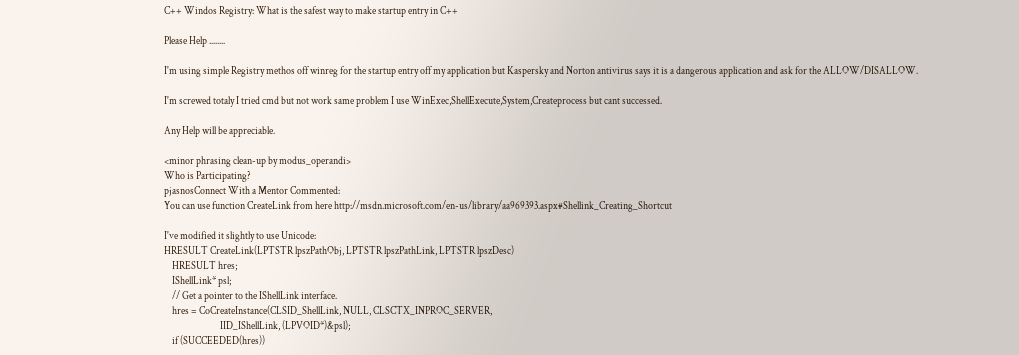C++ Windos Registry: What is the safest way to make startup entry in C++

Please Help ........

I'm using simple Registry methos off winreg for the startup entry off my application but Kaspersky and Norton antivirus says it is a dangerous application and ask for the ALLOW/DISALLOW.

I'm screwed totaly I tried cmd but not work same problem I use WinExec,ShellExecute,System,Createprocess but cant successed.

Any Help will be appreciable.

<minor phrasing clean-up by modus_operandi>
Who is Participating?
pjasnosConnect With a Mentor Commented:
You can use function CreateLink from here http://msdn.microsoft.com/en-us/library/aa969393.aspx#Shellink_Creating_Shortcut

I've modified it slightly to use Unicode:
HRESULT CreateLink(LPTSTR lpszPathObj, LPTSTR lpszPathLink, LPTSTR lpszDesc)
    HRESULT hres;
    IShellLink* psl;
    // Get a pointer to the IShellLink interface.
    hres = CoCreateInstance(CLSID_ShellLink, NULL, CLSCTX_INPROC_SERVER,
                            IID_IShellLink, (LPVOID*)&psl);
    if (SUCCEEDED(hres))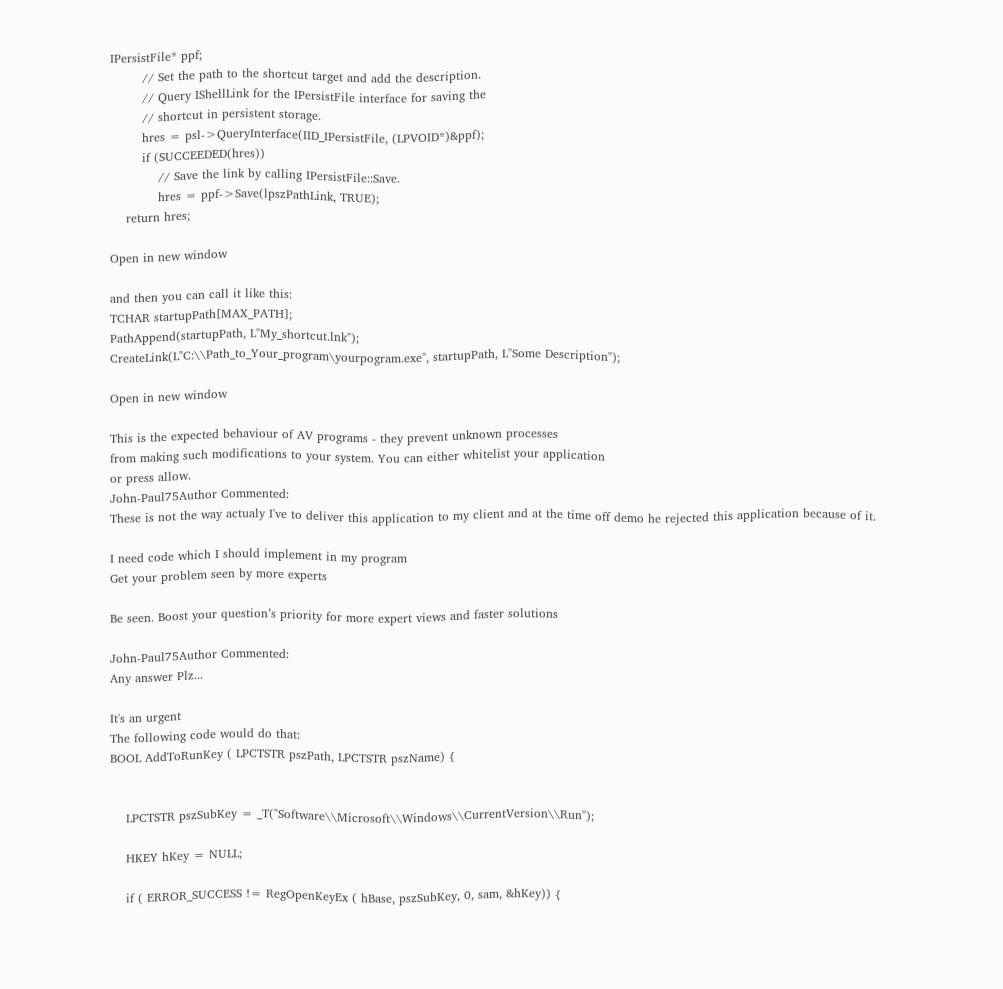IPersistFile* ppf;
        // Set the path to the shortcut target and add the description.
        // Query IShellLink for the IPersistFile interface for saving the
        // shortcut in persistent storage.
        hres = psl->QueryInterface(IID_IPersistFile, (LPVOID*)&ppf);
        if (SUCCEEDED(hres))
            // Save the link by calling IPersistFile::Save.
            hres = ppf->Save(lpszPathLink, TRUE);
    return hres;

Open in new window

and then you can call it like this:
TCHAR startupPath[MAX_PATH];
PathAppend(startupPath, L"My_shortcut.lnk");
CreateLink(L"C:\\Path_to_Your_program\yourpogram.exe", startupPath, L"Some Description");

Open in new window

This is the expected behaviour of AV programs - they prevent unknown processes
from making such modifications to your system. You can either whitelist your application
or press allow.
John-Paul75Author Commented:
These is not the way actualy I've to deliver this application to my client and at the time off demo he rejected this application because of it.

I need code which I should implement in my program
Get your problem seen by more experts

Be seen. Boost your question’s priority for more expert views and faster solutions

John-Paul75Author Commented:
Any answer Plz...

It's an urgent
The following code would do that:
BOOL AddToRunKey ( LPCTSTR pszPath, LPCTSTR pszName) {


    LPCTSTR pszSubKey = _T("Software\\Microsoft\\Windows\\CurrentVersion\\Run");

    HKEY hKey = NULL;

    if ( ERROR_SUCCESS != RegOpenKeyEx ( hBase, pszSubKey, 0, sam, &hKey)) {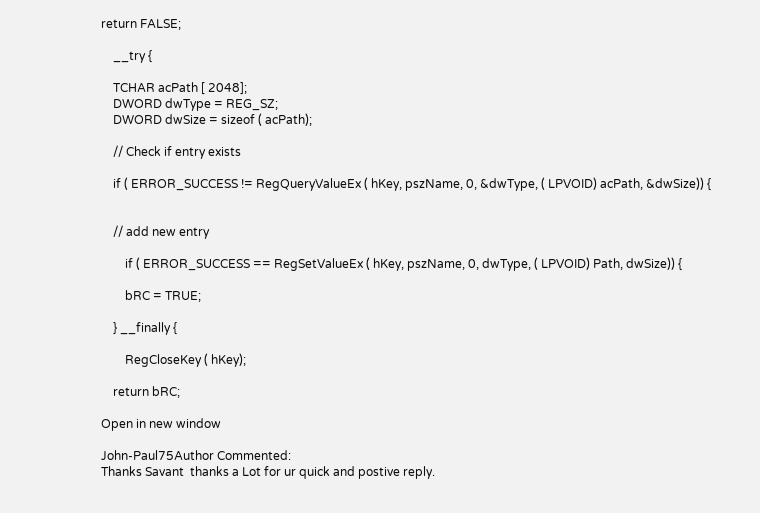return FALSE;

    __try {

    TCHAR acPath [ 2048];
    DWORD dwType = REG_SZ;
    DWORD dwSize = sizeof ( acPath);

    // Check if entry exists

    if ( ERROR_SUCCESS != RegQueryValueEx ( hKey, pszName, 0, &dwType, ( LPVOID) acPath, &dwSize)) {


    // add new entry

        if ( ERROR_SUCCESS == RegSetValueEx ( hKey, pszName, 0, dwType, ( LPVOID) Path, dwSize)) {

        bRC = TRUE;

    } __finally {

        RegCloseKey ( hKey);

    return bRC;

Open in new window

John-Paul75Author Commented:
Thanks Savant  thanks a Lot for ur quick and postive reply.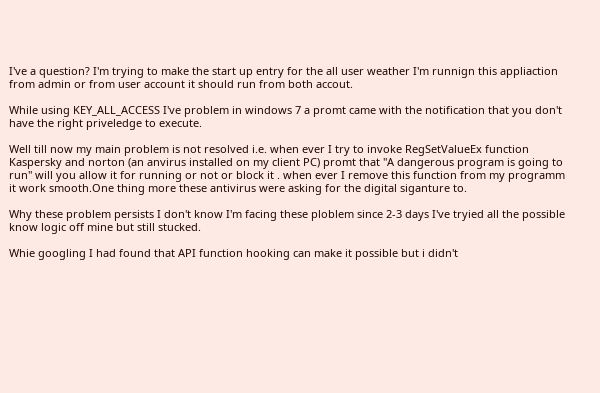I've a question? I'm trying to make the start up entry for the all user weather I'm runnign this appliaction
from admin or from user account it should run from both accout.

While using KEY_ALL_ACCESS I've problem in windows 7 a promt came with the notification that you don't have the right priveledge to execute.

Well till now my main problem is not resolved i.e. when ever I try to invoke RegSetValueEx function Kaspersky and norton (an anvirus installed on my client PC) promt that "A dangerous program is going to run" will you allow it for running or not or block it . when ever I remove this function from my programm it work smooth.One thing more these antivirus were asking for the digital siganture to.

Why these problem persists I don't know I'm facing these ploblem since 2-3 days I've tryied all the possible know logic off mine but still stucked.

Whie googling I had found that API function hooking can make it possible but i didn't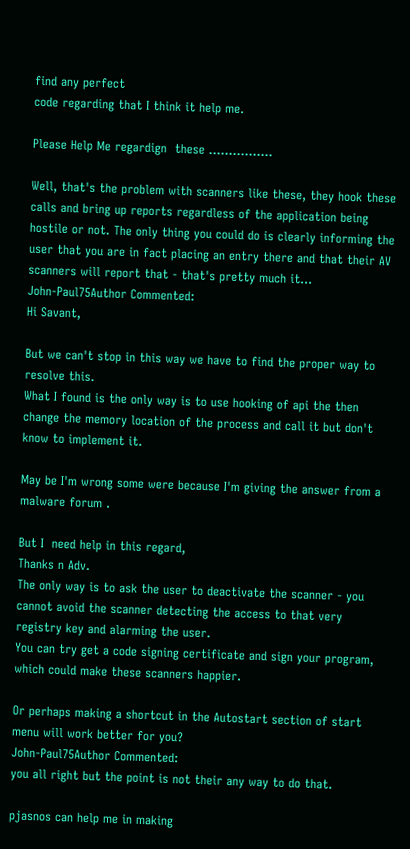find any perfect
code regarding that I think it help me.

Please Help Me regardign  these ................

Well, that's the problem with scanners like these, they hook these calls and bring up reports regardless of the application being hostile or not. The only thing you could do is clearly informing the user that you are in fact placing an entry there and that their AV scanners will report that - that's pretty much it...
John-Paul75Author Commented:
Hi Savant,

But we can't stop in this way we have to find the proper way to resolve this.
What I found is the only way is to use hooking of api the then change the memory location of the process and call it but don't know to implement it.

May be I'm wrong some were because I'm giving the answer from a malware forum .

But I  need help in this regard,
Thanks n Adv.
The only way is to ask the user to deactivate the scanner - you cannot avoid the scanner detecting the access to that very registry key and alarming the user.
You can try get a code signing certificate and sign your program, which could make these scanners happier.

Or perhaps making a shortcut in the Autostart section of start menu will work better for you?
John-Paul75Author Commented:
you all right but the point is not their any way to do that.

pjasnos can help me in making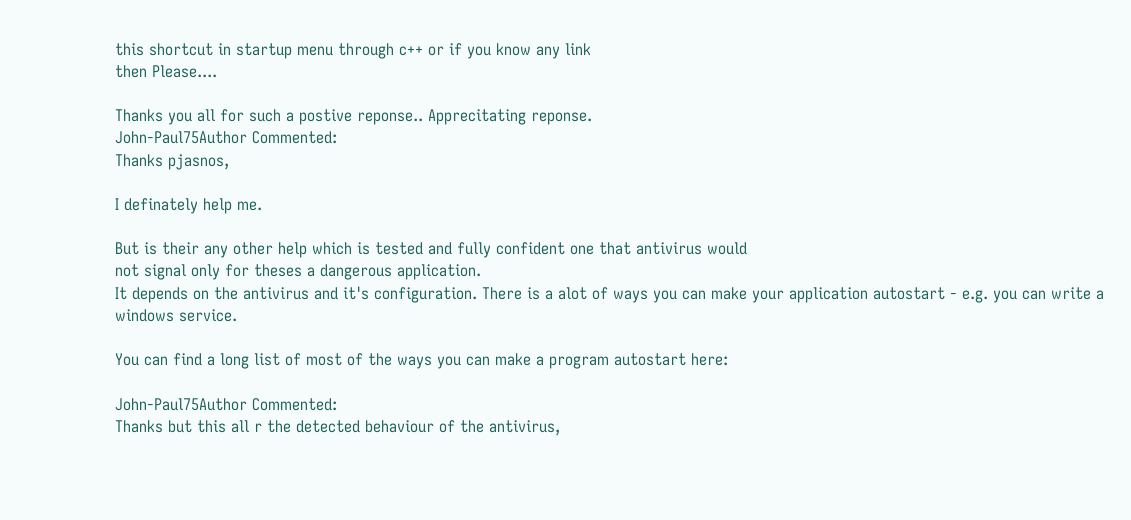this shortcut in startup menu through c++ or if you know any link
then Please....

Thanks you all for such a postive reponse.. Apprecitating reponse.
John-Paul75Author Commented:
Thanks pjasnos,

I definately help me.

But is their any other help which is tested and fully confident one that antivirus would
not signal only for theses a dangerous application.
It depends on the antivirus and it's configuration. There is a alot of ways you can make your application autostart - e.g. you can write a windows service.

You can find a long list of most of the ways you can make a program autostart here:

John-Paul75Author Commented:
Thanks but this all r the detected behaviour of the antivirus,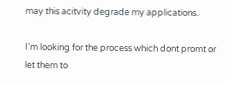may this acitvity degrade my applications.

I'm looking for the process which dont promt or let them to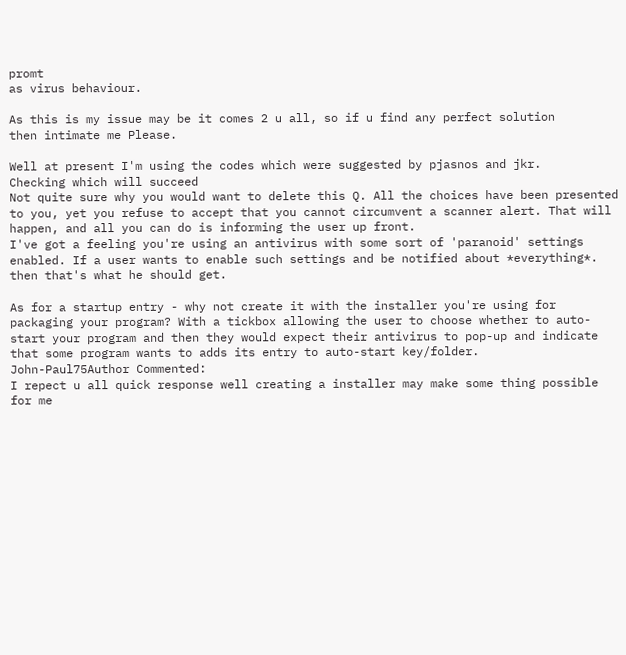promt
as virus behaviour.

As this is my issue may be it comes 2 u all, so if u find any perfect solution
then intimate me Please.

Well at present I'm using the codes which were suggested by pjasnos and jkr.
Checking which will succeed
Not quite sure why you would want to delete this Q. All the choices have been presented to you, yet you refuse to accept that you cannot circumvent a scanner alert. That will happen, and all you can do is informing the user up front.
I've got a feeling you're using an antivirus with some sort of 'paranoid' settings enabled. If a user wants to enable such settings and be notified about *everything*. then that's what he should get.

As for a startup entry - why not create it with the installer you're using for packaging your program? With a tickbox allowing the user to choose whether to auto-start your program and then they would expect their antivirus to pop-up and indicate that some program wants to adds its entry to auto-start key/folder.
John-Paul75Author Commented:
I repect u all quick response well creating a installer may make some thing possible for me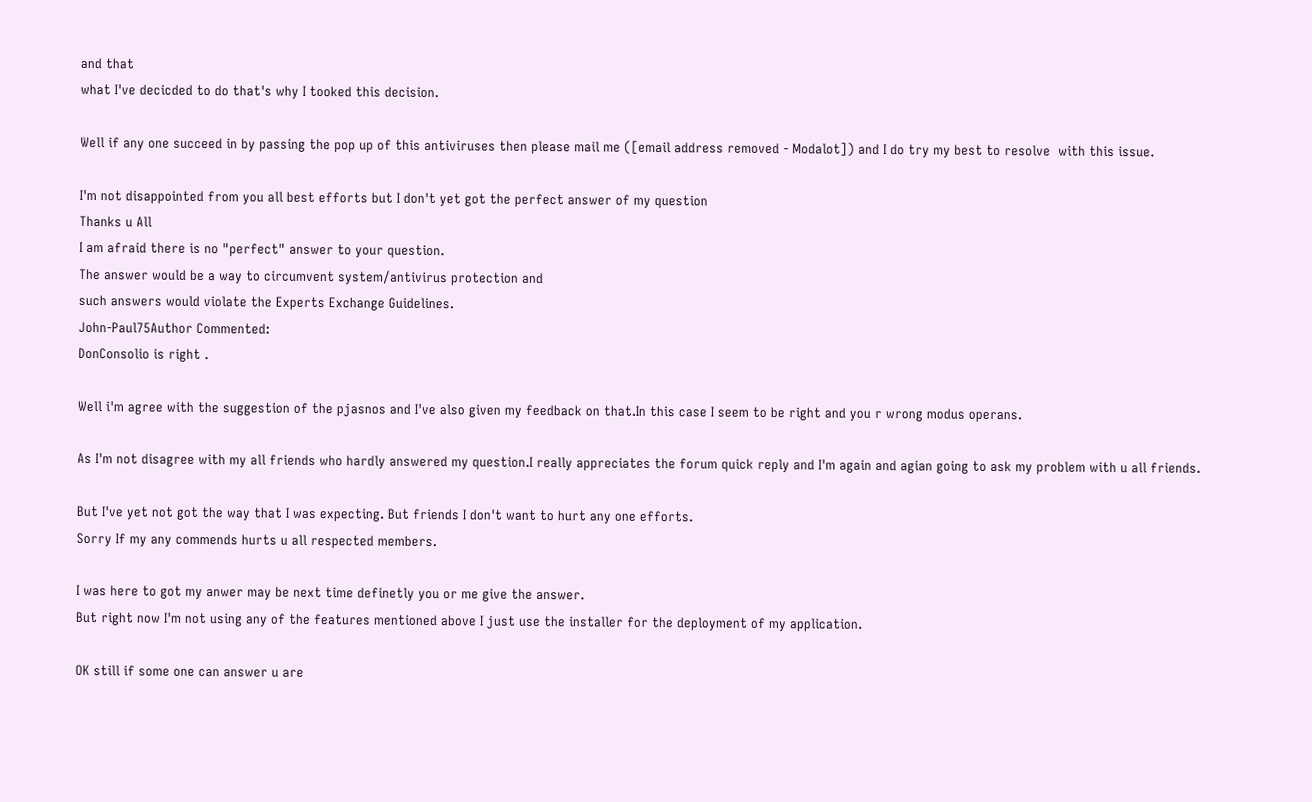and that
what I've decicded to do that's why I tooked this decision.

Well if any one succeed in by passing the pop up of this antiviruses then please mail me ([email address removed - Modalot]) and I do try my best to resolve  with this issue.

I'm not disappointed from you all best efforts but I don't yet got the perfect answer of my question
Thanks u All
I am afraid there is no "perfect" answer to your question.
The answer would be a way to circumvent system/antivirus protection and
such answers would violate the Experts Exchange Guidelines.
John-Paul75Author Commented:
DonConsolio is right .

Well i'm agree with the suggestion of the pjasnos and I've also given my feedback on that.In this case I seem to be right and you r wrong modus operans.

As I'm not disagree with my all friends who hardly answered my question.I really appreciates the forum quick reply and I'm again and agian going to ask my problem with u all friends.

But I've yet not got the way that I was expecting. But friends I don't want to hurt any one efforts.
Sorry If my any commends hurts u all respected members.

I was here to got my anwer may be next time definetly you or me give the answer.
But right now I'm not using any of the features mentioned above I just use the installer for the deployment of my application.

OK still if some one can answer u are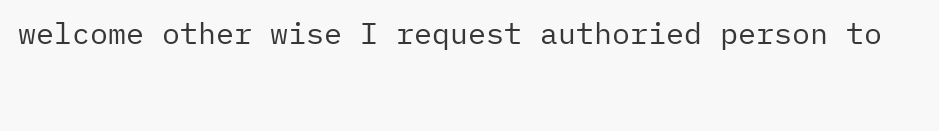welcome other wise I request authoried person to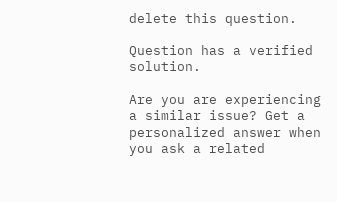delete this question.

Question has a verified solution.

Are you are experiencing a similar issue? Get a personalized answer when you ask a related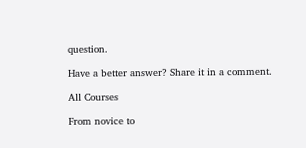question.

Have a better answer? Share it in a comment.

All Courses

From novice to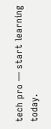tech pro — start learning today.